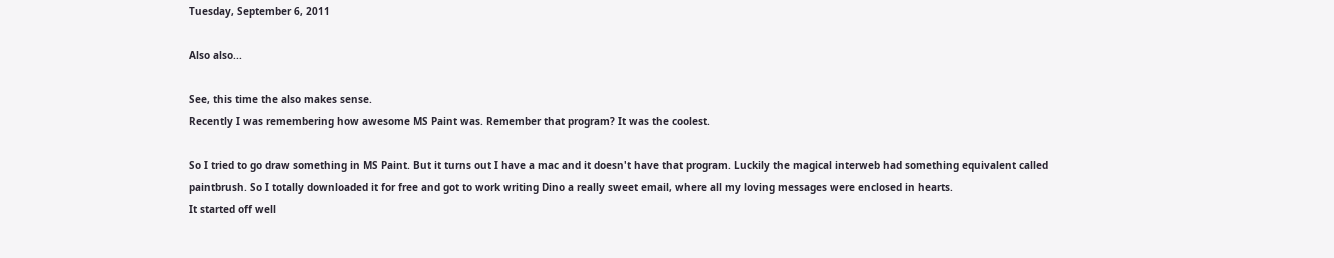Tuesday, September 6, 2011

Also also...

See, this time the also makes sense.
Recently I was remembering how awesome MS Paint was. Remember that program? It was the coolest.

So I tried to go draw something in MS Paint. But it turns out I have a mac and it doesn't have that program. Luckily the magical interweb had something equivalent called paintbrush. So I totally downloaded it for free and got to work writing Dino a really sweet email, where all my loving messages were enclosed in hearts.
It started off well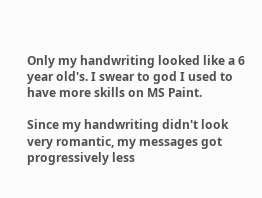Only my handwriting looked like a 6 year old's. I swear to god I used to have more skills on MS Paint.

Since my handwriting didn't look very romantic, my messages got progressively less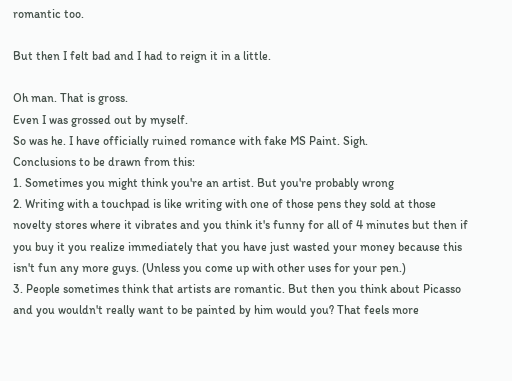romantic too.

But then I felt bad and I had to reign it in a little.

Oh man. That is gross.
Even I was grossed out by myself.
So was he. I have officially ruined romance with fake MS Paint. Sigh.
Conclusions to be drawn from this:
1. Sometimes you might think you're an artist. But you're probably wrong
2. Writing with a touchpad is like writing with one of those pens they sold at those novelty stores where it vibrates and you think it's funny for all of 4 minutes but then if you buy it you realize immediately that you have just wasted your money because this isn't fun any more guys. (Unless you come up with other uses for your pen.)
3. People sometimes think that artists are romantic. But then you think about Picasso and you wouldn't really want to be painted by him would you? That feels more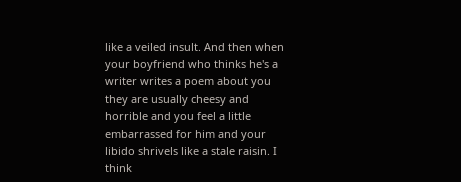like a veiled insult. And then when your boyfriend who thinks he's a writer writes a poem about you they are usually cheesy and horrible and you feel a little embarrassed for him and your libido shrivels like a stale raisin. I think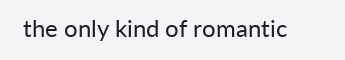the only kind of romantic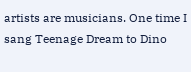artists are musicians. One time I sang Teenage Dream to Dino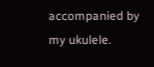accompanied by my ukulele.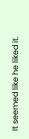It seemed like he liked it.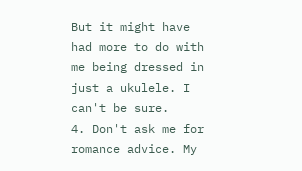But it might have had more to do with me being dressed in just a ukulele. I can't be sure.
4. Don't ask me for romance advice. My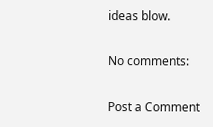ideas blow.

No comments:

Post a Comment